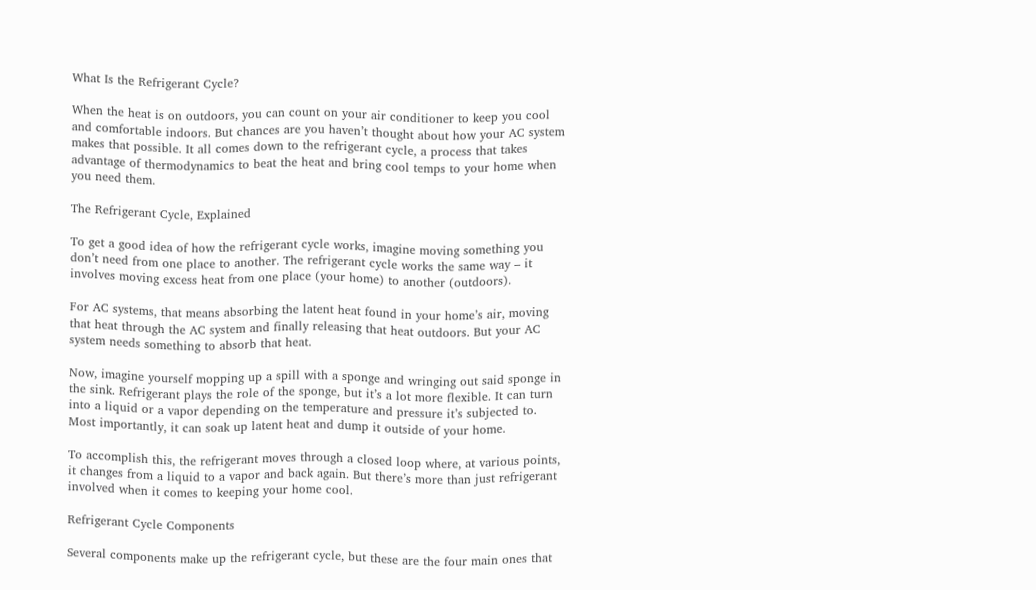What Is the Refrigerant Cycle?

When the heat is on outdoors, you can count on your air conditioner to keep you cool and comfortable indoors. But chances are you haven’t thought about how your AC system makes that possible. It all comes down to the refrigerant cycle, a process that takes advantage of thermodynamics to beat the heat and bring cool temps to your home when you need them.

The Refrigerant Cycle, Explained

To get a good idea of how the refrigerant cycle works, imagine moving something you don’t need from one place to another. The refrigerant cycle works the same way – it involves moving excess heat from one place (your home) to another (outdoors).

For AC systems, that means absorbing the latent heat found in your home’s air, moving that heat through the AC system and finally releasing that heat outdoors. But your AC system needs something to absorb that heat.

Now, imagine yourself mopping up a spill with a sponge and wringing out said sponge in the sink. Refrigerant plays the role of the sponge, but it’s a lot more flexible. It can turn into a liquid or a vapor depending on the temperature and pressure it’s subjected to. Most importantly, it can soak up latent heat and dump it outside of your home.

To accomplish this, the refrigerant moves through a closed loop where, at various points, it changes from a liquid to a vapor and back again. But there’s more than just refrigerant involved when it comes to keeping your home cool.

Refrigerant Cycle Components

Several components make up the refrigerant cycle, but these are the four main ones that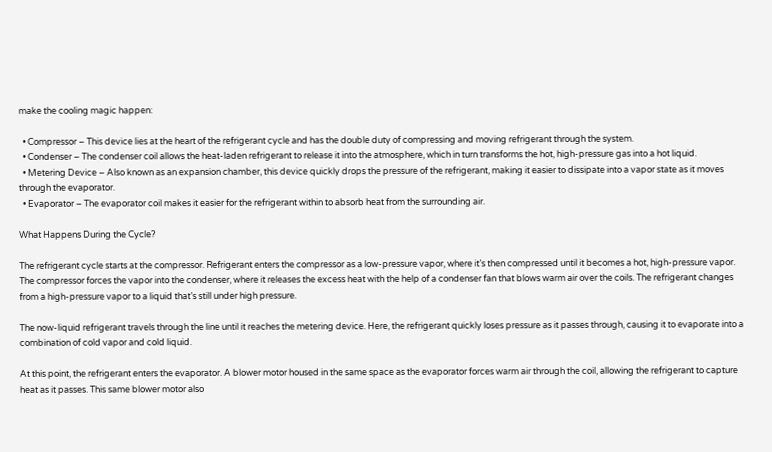make the cooling magic happen:

  • Compressor – This device lies at the heart of the refrigerant cycle and has the double duty of compressing and moving refrigerant through the system.
  • Condenser – The condenser coil allows the heat-laden refrigerant to release it into the atmosphere, which in turn transforms the hot, high-pressure gas into a hot liquid.
  • Metering Device – Also known as an expansion chamber, this device quickly drops the pressure of the refrigerant, making it easier to dissipate into a vapor state as it moves through the evaporator.
  • Evaporator – The evaporator coil makes it easier for the refrigerant within to absorb heat from the surrounding air.

What Happens During the Cycle?

The refrigerant cycle starts at the compressor. Refrigerant enters the compressor as a low-pressure vapor, where it’s then compressed until it becomes a hot, high-pressure vapor. The compressor forces the vapor into the condenser, where it releases the excess heat with the help of a condenser fan that blows warm air over the coils. The refrigerant changes from a high-pressure vapor to a liquid that’s still under high pressure.

The now-liquid refrigerant travels through the line until it reaches the metering device. Here, the refrigerant quickly loses pressure as it passes through, causing it to evaporate into a combination of cold vapor and cold liquid.

At this point, the refrigerant enters the evaporator. A blower motor housed in the same space as the evaporator forces warm air through the coil, allowing the refrigerant to capture heat as it passes. This same blower motor also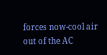forces now-cool air out of the AC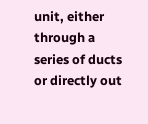unit, either through a series of ducts or directly out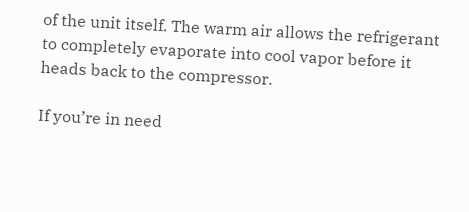of the unit itself. The warm air allows the refrigerant to completely evaporate into cool vapor before it heads back to the compressor.

If you’re in need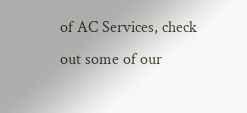of AC Services, check out some of our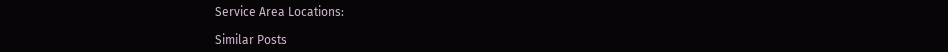Service Area Locations:

Similar Posts